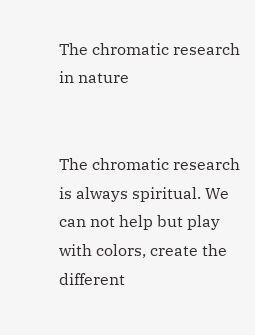The chromatic research in nature


The chromatic research is always spiritual. We can not help but play with colors, create the different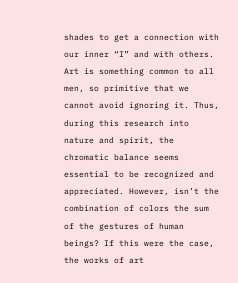shades to get a connection with our inner “I” and with others. Art is something common to all men, so primitive that we cannot avoid ignoring it. Thus, during this research into nature and spirit, the chromatic balance seems essential to be recognized and appreciated. However, isn’t the combination of colors the sum of the gestures of human beings? If this were the case, the works of art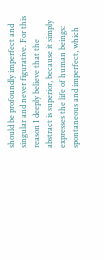should be profoundly imperfect and singular and never figurative. For this reason I deeply believe that the abstract is superior, because it simply expresses the life of human beings: spontaneous and imperfect, which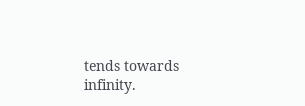tends towards infinity.